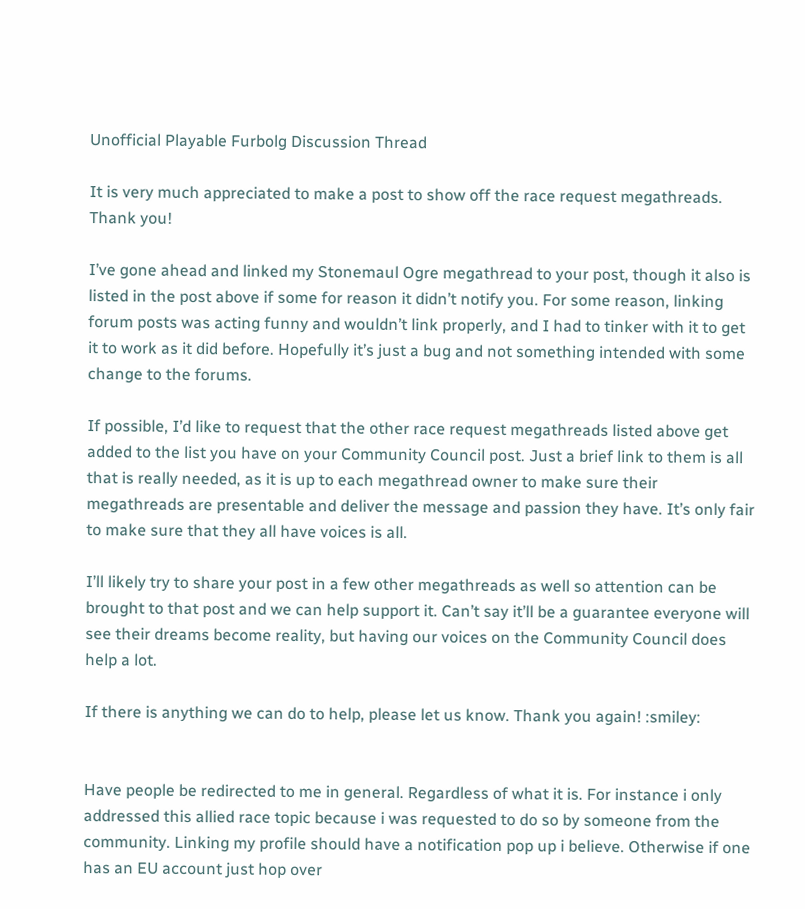Unofficial Playable Furbolg Discussion Thread

It is very much appreciated to make a post to show off the race request megathreads. Thank you!

I’ve gone ahead and linked my Stonemaul Ogre megathread to your post, though it also is listed in the post above if some for reason it didn’t notify you. For some reason, linking forum posts was acting funny and wouldn’t link properly, and I had to tinker with it to get it to work as it did before. Hopefully it’s just a bug and not something intended with some change to the forums.

If possible, I’d like to request that the other race request megathreads listed above get added to the list you have on your Community Council post. Just a brief link to them is all that is really needed, as it is up to each megathread owner to make sure their megathreads are presentable and deliver the message and passion they have. It’s only fair to make sure that they all have voices is all.

I’ll likely try to share your post in a few other megathreads as well so attention can be brought to that post and we can help support it. Can’t say it’ll be a guarantee everyone will see their dreams become reality, but having our voices on the Community Council does help a lot.

If there is anything we can do to help, please let us know. Thank you again! :smiley:


Have people be redirected to me in general. Regardless of what it is. For instance i only addressed this allied race topic because i was requested to do so by someone from the community. Linking my profile should have a notification pop up i believe. Otherwise if one has an EU account just hop over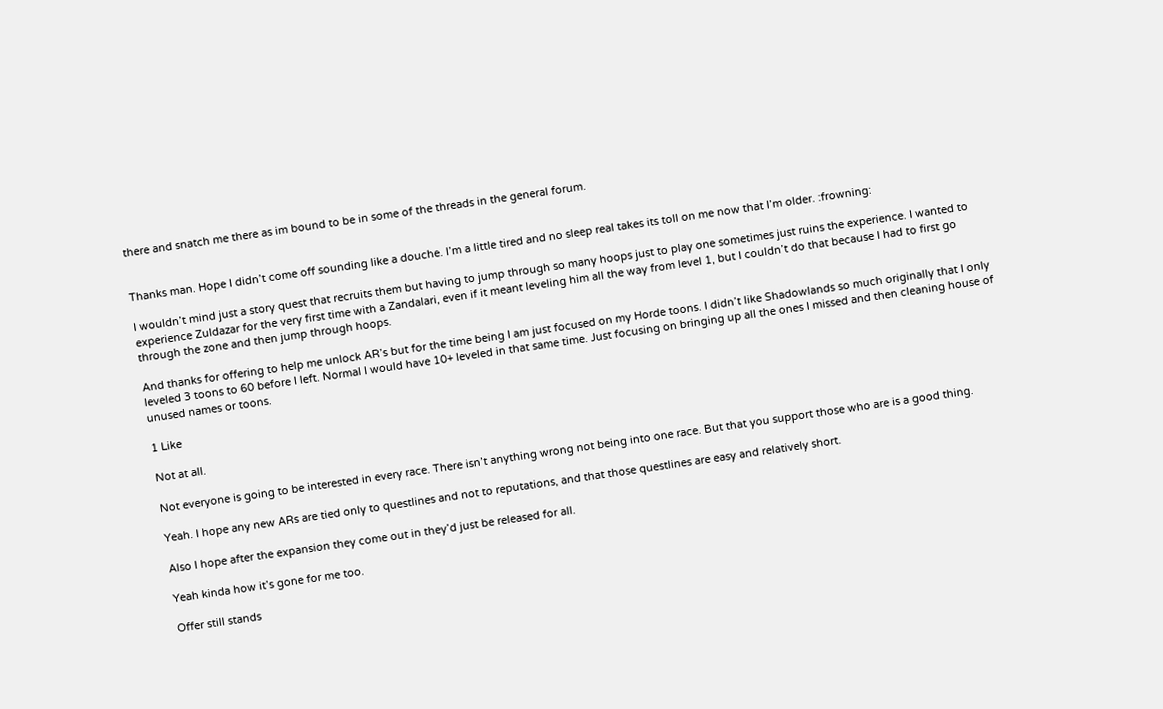there and snatch me there as im bound to be in some of the threads in the general forum.


Thanks man. Hope I didn’t come off sounding like a douche. I’m a little tired and no sleep real takes its toll on me now that I’m older. :frowning:

I wouldn’t mind just a story quest that recruits them but having to jump through so many hoops just to play one sometimes just ruins the experience. I wanted to experience Zuldazar for the very first time with a Zandalari, even if it meant leveling him all the way from level 1, but I couldn’t do that because I had to first go through the zone and then jump through hoops.

And thanks for offering to help me unlock AR’s but for the time being I am just focused on my Horde toons. I didn’t like Shadowlands so much originally that I only leveled 3 toons to 60 before I left. Normal I would have 10+ leveled in that same time. Just focusing on bringing up all the ones I missed and then cleaning house of unused names or toons.

1 Like

Not at all.

Not everyone is going to be interested in every race. There isn’t anything wrong not being into one race. But that you support those who are is a good thing.

Yeah. I hope any new ARs are tied only to questlines and not to reputations, and that those questlines are easy and relatively short.

Also I hope after the expansion they come out in they’d just be released for all.

Yeah kinda how it’s gone for me too.

Offer still stands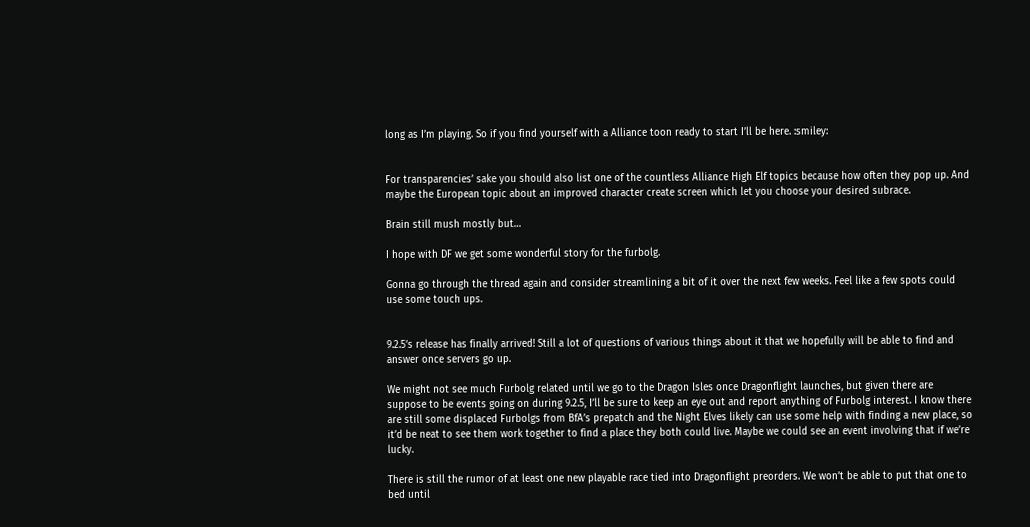long as I’m playing. So if you find yourself with a Alliance toon ready to start I’ll be here. :smiley:


For transparencies’ sake you should also list one of the countless Alliance High Elf topics because how often they pop up. And maybe the European topic about an improved character create screen which let you choose your desired subrace.

Brain still mush mostly but…

I hope with DF we get some wonderful story for the furbolg.

Gonna go through the thread again and consider streamlining a bit of it over the next few weeks. Feel like a few spots could use some touch ups.


9.2.5’s release has finally arrived! Still a lot of questions of various things about it that we hopefully will be able to find and answer once servers go up.

We might not see much Furbolg related until we go to the Dragon Isles once Dragonflight launches, but given there are suppose to be events going on during 9.2.5, I’ll be sure to keep an eye out and report anything of Furbolg interest. I know there are still some displaced Furbolgs from BfA’s prepatch and the Night Elves likely can use some help with finding a new place, so it’d be neat to see them work together to find a place they both could live. Maybe we could see an event involving that if we’re lucky.

There is still the rumor of at least one new playable race tied into Dragonflight preorders. We won’t be able to put that one to bed until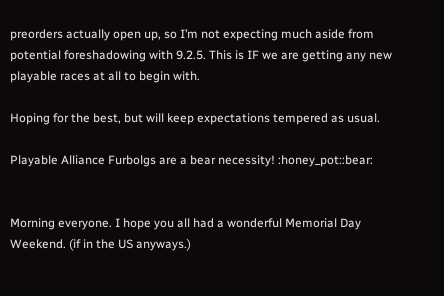preorders actually open up, so I’m not expecting much aside from potential foreshadowing with 9.2.5. This is IF we are getting any new playable races at all to begin with.

Hoping for the best, but will keep expectations tempered as usual.

Playable Alliance Furbolgs are a bear necessity! :honey_pot::bear:


Morning everyone. I hope you all had a wonderful Memorial Day Weekend. (if in the US anyways.)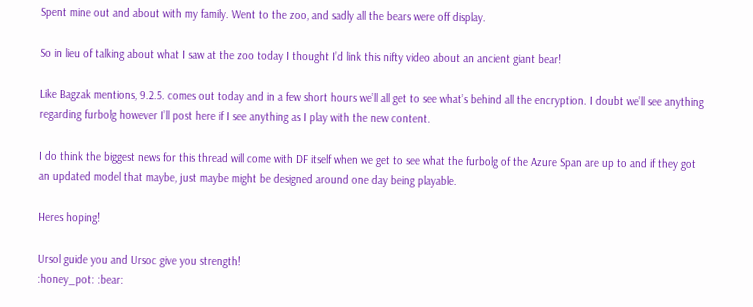Spent mine out and about with my family. Went to the zoo, and sadly all the bears were off display.

So in lieu of talking about what I saw at the zoo today I thought I’d link this nifty video about an ancient giant bear!

Like Bagzak mentions, 9.2.5. comes out today and in a few short hours we’ll all get to see what’s behind all the encryption. I doubt we’ll see anything regarding furbolg however I’ll post here if I see anything as I play with the new content.

I do think the biggest news for this thread will come with DF itself when we get to see what the furbolg of the Azure Span are up to and if they got an updated model that maybe, just maybe might be designed around one day being playable.

Heres hoping!

Ursol guide you and Ursoc give you strength!
:honey_pot: :bear: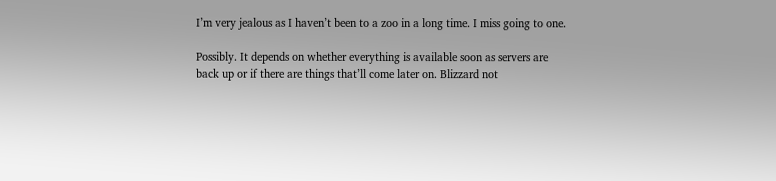I’m very jealous as I haven’t been to a zoo in a long time. I miss going to one.

Possibly. It depends on whether everything is available soon as servers are back up or if there are things that’ll come later on. Blizzard not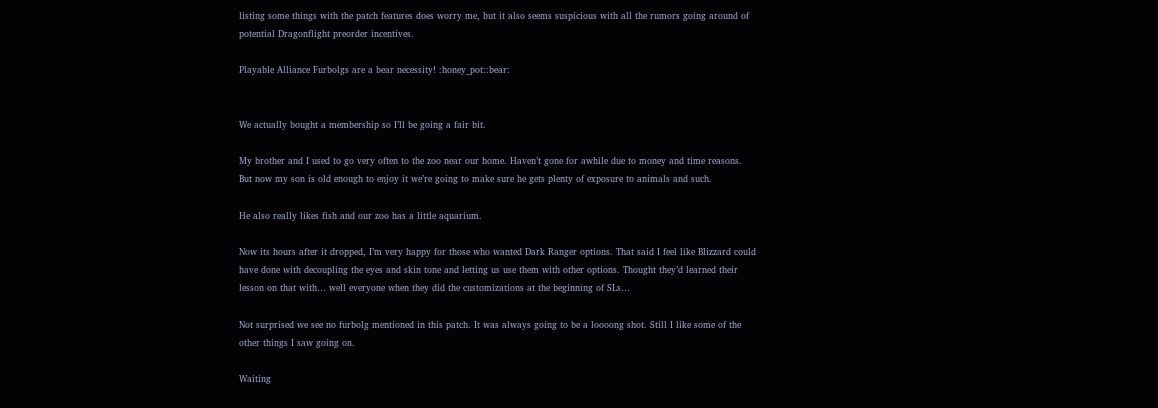listing some things with the patch features does worry me, but it also seems suspicious with all the rumors going around of potential Dragonflight preorder incentives.

Playable Alliance Furbolgs are a bear necessity! :honey_pot::bear:


We actually bought a membership so I’ll be going a fair bit.

My brother and I used to go very often to the zoo near our home. Haven’t gone for awhile due to money and time reasons. But now my son is old enough to enjoy it we’re going to make sure he gets plenty of exposure to animals and such.

He also really likes fish and our zoo has a little aquarium.

Now its hours after it dropped, I’m very happy for those who wanted Dark Ranger options. That said I feel like Blizzard could have done with decoupling the eyes and skin tone and letting us use them with other options. Thought they’d learned their lesson on that with… well everyone when they did the customizations at the beginning of SLs…

Not surprised we see no furbolg mentioned in this patch. It was always going to be a loooong shot. Still I like some of the other things I saw going on.

Waiting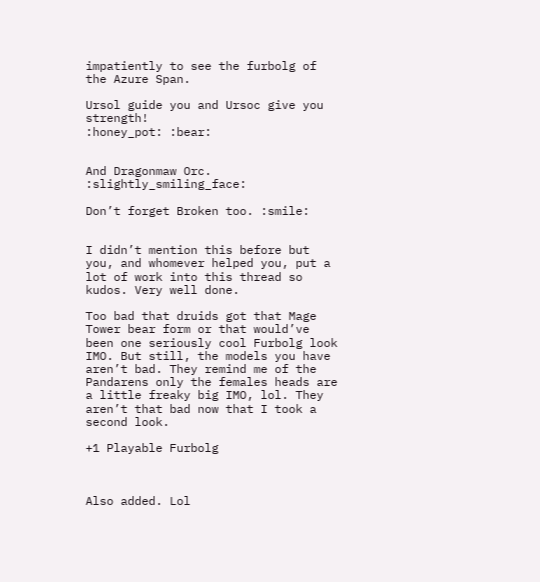impatiently to see the furbolg of the Azure Span.

Ursol guide you and Ursoc give you strength!
:honey_pot: :bear:


And Dragonmaw Orc. :slightly_smiling_face:

Don’t forget Broken too. :smile:


I didn’t mention this before but you, and whomever helped you, put a lot of work into this thread so kudos. Very well done.

Too bad that druids got that Mage Tower bear form or that would’ve been one seriously cool Furbolg look IMO. But still, the models you have aren’t bad. They remind me of the Pandarens only the females heads are a little freaky big IMO, lol. They aren’t that bad now that I took a second look.

+1 Playable Furbolg



Also added. Lol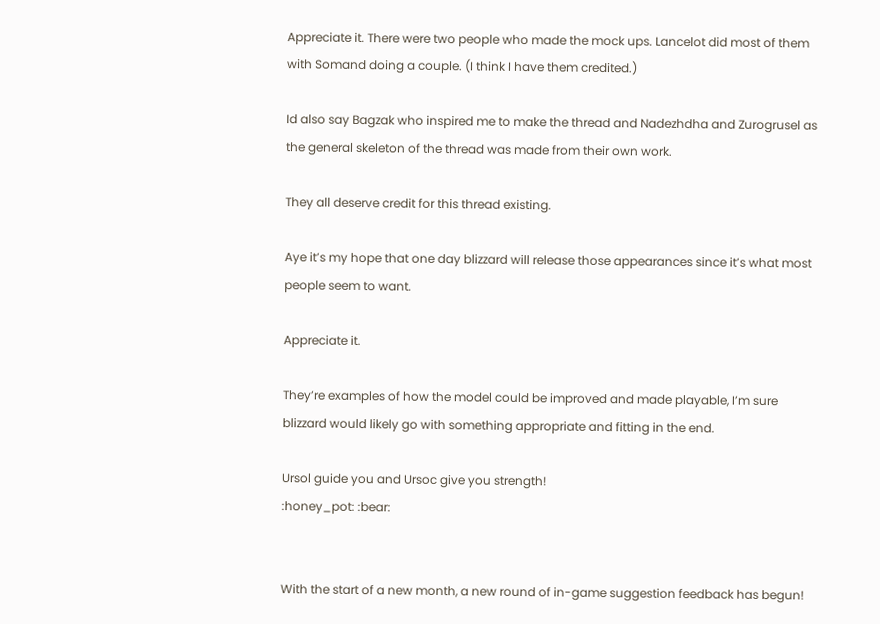Appreciate it. There were two people who made the mock ups. Lancelot did most of them with Somand doing a couple. (I think I have them credited.)

Id also say Bagzak who inspired me to make the thread and Nadezhdha and Zurogrusel as the general skeleton of the thread was made from their own work.

They all deserve credit for this thread existing.

Aye it’s my hope that one day blizzard will release those appearances since it’s what most people seem to want.

Appreciate it.

They’re examples of how the model could be improved and made playable, I’m sure blizzard would likely go with something appropriate and fitting in the end.

Ursol guide you and Ursoc give you strength!
:honey_pot: :bear:


With the start of a new month, a new round of in-game suggestion feedback has begun!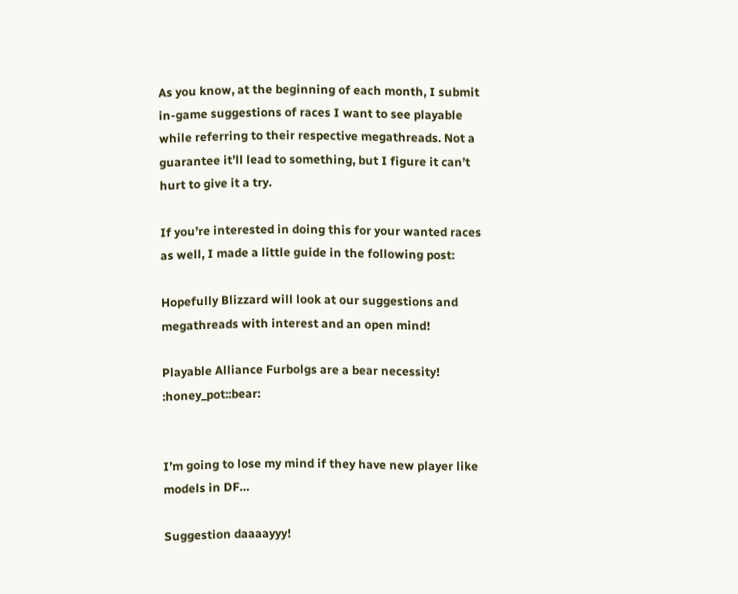As you know, at the beginning of each month, I submit in-game suggestions of races I want to see playable while referring to their respective megathreads. Not a guarantee it’ll lead to something, but I figure it can’t hurt to give it a try.

If you’re interested in doing this for your wanted races as well, I made a little guide in the following post:

Hopefully Blizzard will look at our suggestions and megathreads with interest and an open mind!

Playable Alliance Furbolgs are a bear necessity! :honey_pot::bear:


I’m going to lose my mind if they have new player like models in DF…

Suggestion daaaayyy!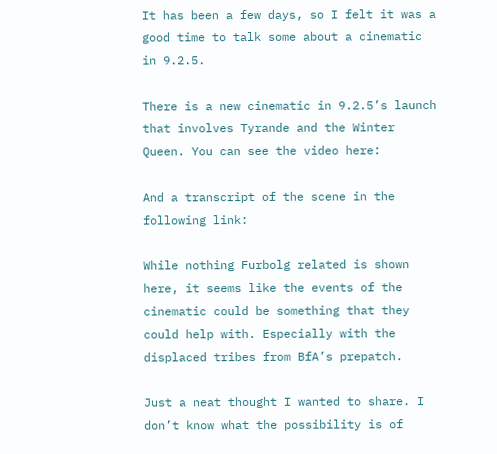It has been a few days, so I felt it was a good time to talk some about a cinematic in 9.2.5.

There is a new cinematic in 9.2.5’s launch that involves Tyrande and the Winter Queen. You can see the video here:

And a transcript of the scene in the following link:

While nothing Furbolg related is shown here, it seems like the events of the cinematic could be something that they could help with. Especially with the displaced tribes from BfA’s prepatch.

Just a neat thought I wanted to share. I don’t know what the possibility is of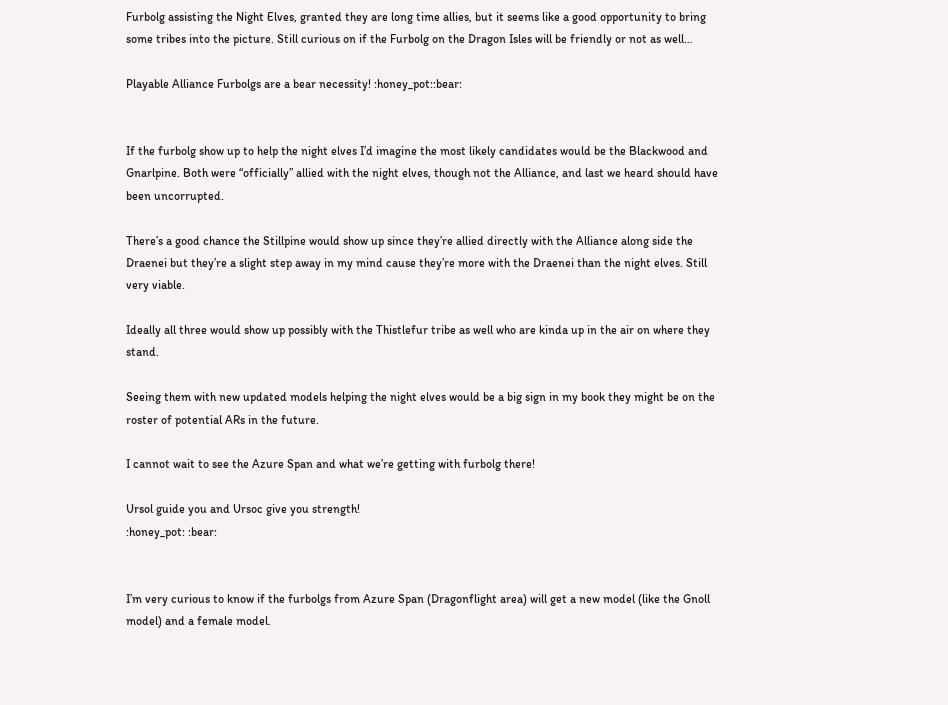Furbolg assisting the Night Elves, granted they are long time allies, but it seems like a good opportunity to bring some tribes into the picture. Still curious on if the Furbolg on the Dragon Isles will be friendly or not as well…

Playable Alliance Furbolgs are a bear necessity! :honey_pot::bear:


If the furbolg show up to help the night elves I’d imagine the most likely candidates would be the Blackwood and Gnarlpine. Both were “officially” allied with the night elves, though not the Alliance, and last we heard should have been uncorrupted.

There’s a good chance the Stillpine would show up since they’re allied directly with the Alliance along side the Draenei but they’re a slight step away in my mind cause they’re more with the Draenei than the night elves. Still very viable.

Ideally all three would show up possibly with the Thistlefur tribe as well who are kinda up in the air on where they stand.

Seeing them with new updated models helping the night elves would be a big sign in my book they might be on the roster of potential ARs in the future.

I cannot wait to see the Azure Span and what we’re getting with furbolg there!

Ursol guide you and Ursoc give you strength!
:honey_pot: :bear:


I’m very curious to know if the furbolgs from Azure Span (Dragonflight area) will get a new model (like the Gnoll model) and a female model.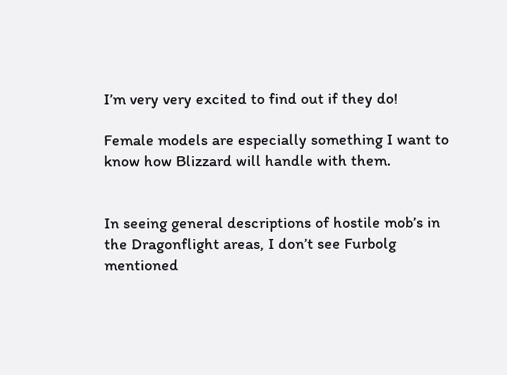I’m very very excited to find out if they do!

Female models are especially something I want to know how Blizzard will handle with them.


In seeing general descriptions of hostile mob’s in the Dragonflight areas, I don’t see Furbolg mentioned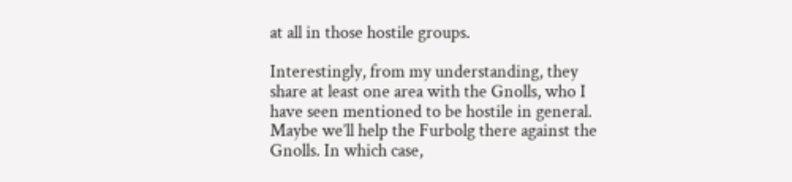at all in those hostile groups.

Interestingly, from my understanding, they share at least one area with the Gnolls, who I have seen mentioned to be hostile in general. Maybe we’ll help the Furbolg there against the Gnolls. In which case,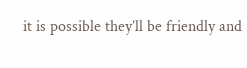it is possible they’ll be friendly and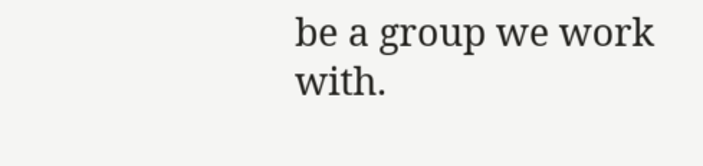be a group we work with.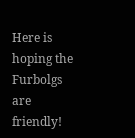Here is hoping the Furbolgs are friendly!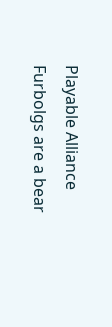Playable Alliance Furbolgs are a bear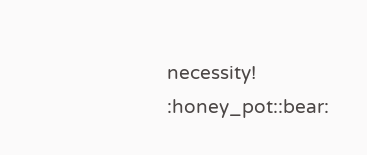necessity! :honey_pot::bear: